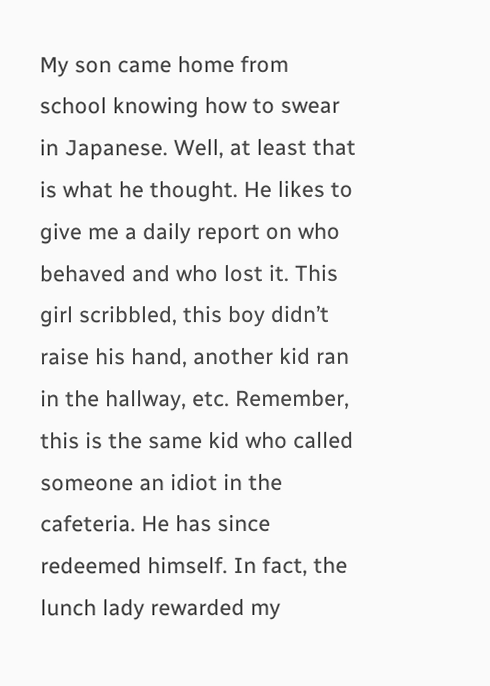My son came home from school knowing how to swear in Japanese. Well, at least that is what he thought. He likes to give me a daily report on who behaved and who lost it. This girl scribbled, this boy didn’t raise his hand, another kid ran in the hallway, etc. Remember, this is the same kid who called someone an idiot in the cafeteria. He has since redeemed himself. In fact, the lunch lady rewarded my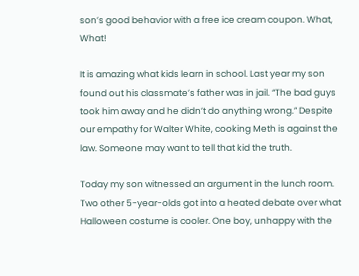son’s good behavior with a free ice cream coupon. What, What!

It is amazing what kids learn in school. Last year my son found out his classmate’s father was in jail. “The bad guys took him away and he didn’t do anything wrong.” Despite our empathy for Walter White, cooking Meth is against the law. Someone may want to tell that kid the truth.

Today my son witnessed an argument in the lunch room. Two other 5-year-olds got into a heated debate over what Halloween costume is cooler. One boy, unhappy with the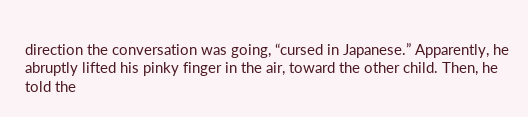direction the conversation was going, “cursed in Japanese.” Apparently, he abruptly lifted his pinky finger in the air, toward the other child. Then, he told the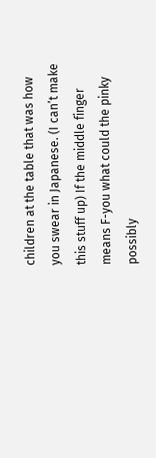children at the table that was how you swear in Japanese. (I can’t make this stuff up) If the middle finger means F-you what could the pinky possibly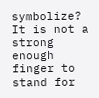symbolize? It is not a strong enough finger to stand for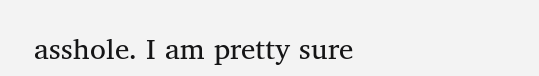asshole. I am pretty sure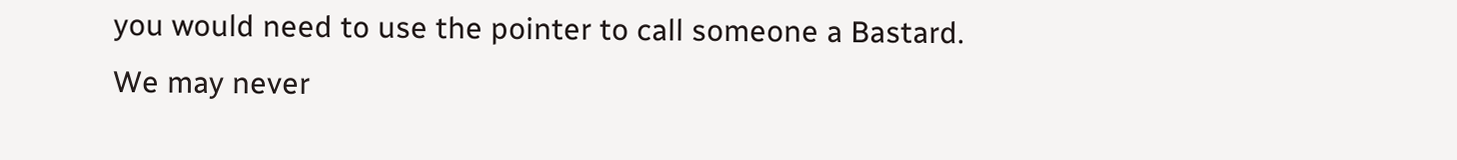you would need to use the pointer to call someone a Bastard.
We may never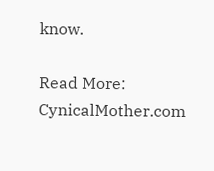know.

Read More: CynicalMother.com